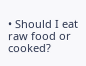• Should I eat raw food or cooked?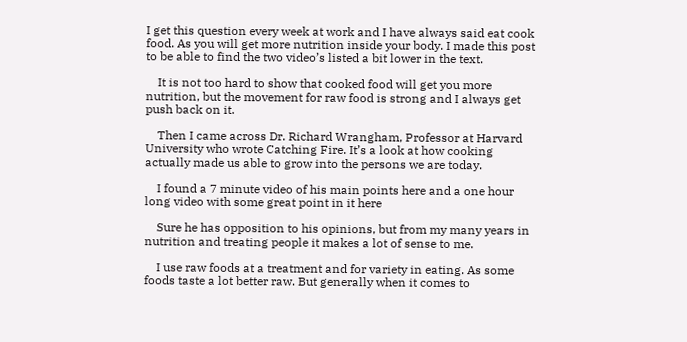I get this question every week at work and I have always said eat cook food. As you will get more nutrition inside your body. I made this post to be able to find the two video’s listed a bit lower in the text.

    It is not too hard to show that cooked food will get you more nutrition, but the movement for raw food is strong and I always get push back on it.

    Then I came across Dr. Richard Wrangham, Professor at Harvard University who wrote Catching Fire. It’s a look at how cooking actually made us able to grow into the persons we are today.

    I found a 7 minute video of his main points here and a one hour long video with some great point in it here

    Sure he has opposition to his opinions, but from my many years in nutrition and treating people it makes a lot of sense to me.

    I use raw foods at a treatment and for variety in eating. As some foods taste a lot better raw. But generally when it comes to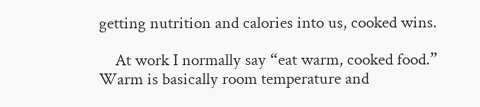getting nutrition and calories into us, cooked wins.

    At work I normally say “eat warm, cooked food.” Warm is basically room temperature and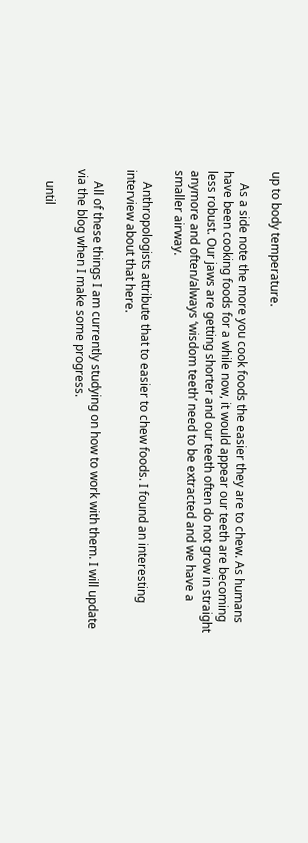up to body temperature.

    As a side note the more you cook foods the easier they are to chew. As humans have been cooking foods for a while now, it would appear our teeth are becoming less robust. Our jaws are getting shorter and our teeth often do not grow in straight anymore and often/always ‘wisdom teeth’ need to be extracted and we have a smaller airway.

    Anthropologists attribute that to easier to chew foods. I found an interesting interview about that here.

    All of these things I am currently studying on how to work with them. I will update via the blog when I make some progress.

    until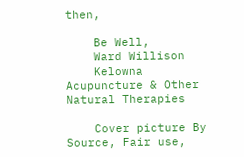then,

    Be Well,
    Ward Willison
    Kelowna Acupuncture & Other Natural Therapies

    Cover picture By Source, Fair use,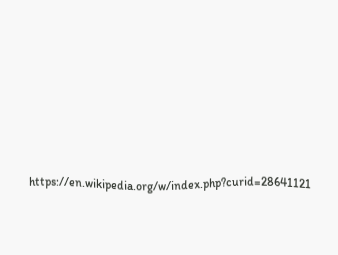https://en.wikipedia.org/w/index.php?curid=28641121